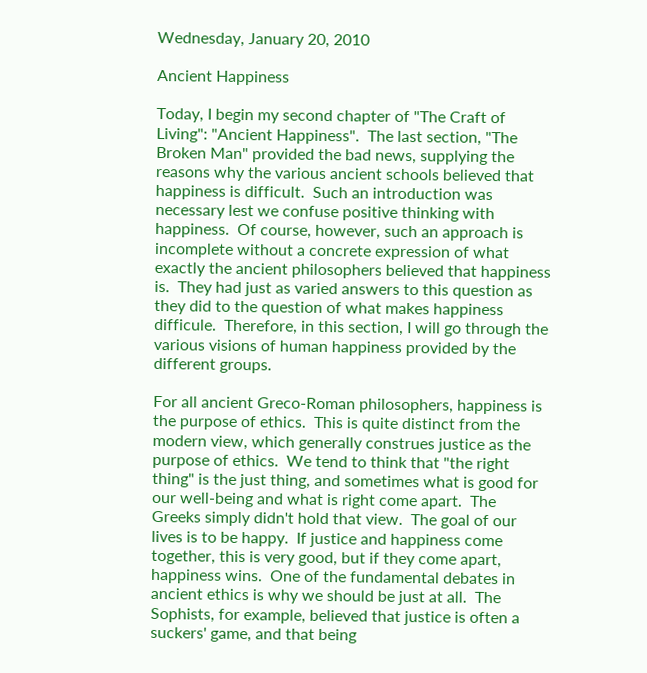Wednesday, January 20, 2010

Ancient Happiness

Today, I begin my second chapter of "The Craft of Living": "Ancient Happiness".  The last section, "The Broken Man" provided the bad news, supplying the reasons why the various ancient schools believed that happiness is difficult.  Such an introduction was necessary lest we confuse positive thinking with happiness.  Of course, however, such an approach is incomplete without a concrete expression of what exactly the ancient philosophers believed that happiness is.  They had just as varied answers to this question as they did to the question of what makes happiness difficule.  Therefore, in this section, I will go through the various visions of human happiness provided by the different groups.

For all ancient Greco-Roman philosophers, happiness is the purpose of ethics.  This is quite distinct from the modern view, which generally construes justice as the purpose of ethics.  We tend to think that "the right thing" is the just thing, and sometimes what is good for our well-being and what is right come apart.  The Greeks simply didn't hold that view.  The goal of our lives is to be happy.  If justice and happiness come together, this is very good, but if they come apart, happiness wins.  One of the fundamental debates in ancient ethics is why we should be just at all.  The Sophists, for example, believed that justice is often a suckers' game, and that being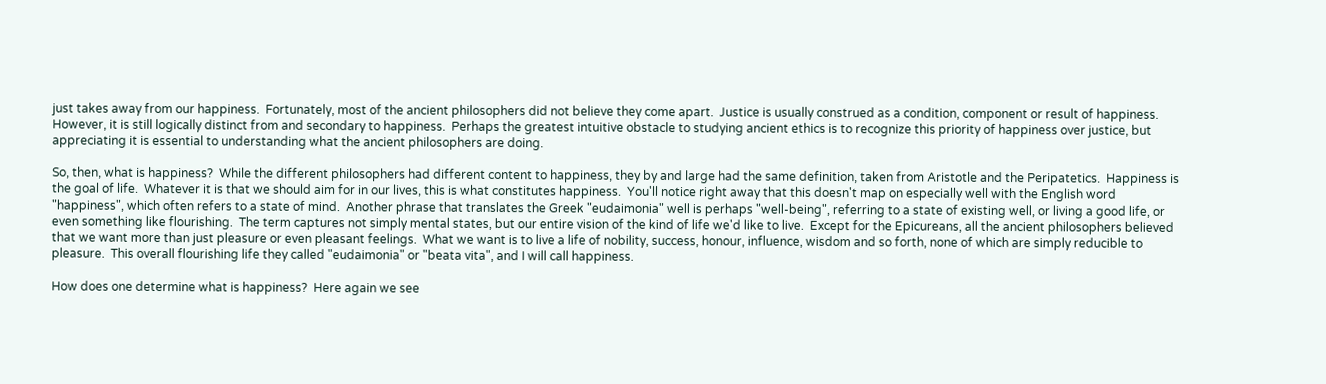just takes away from our happiness.  Fortunately, most of the ancient philosophers did not believe they come apart.  Justice is usually construed as a condition, component or result of happiness.  However, it is still logically distinct from and secondary to happiness.  Perhaps the greatest intuitive obstacle to studying ancient ethics is to recognize this priority of happiness over justice, but appreciating it is essential to understanding what the ancient philosophers are doing.

So, then, what is happiness?  While the different philosophers had different content to happiness, they by and large had the same definition, taken from Aristotle and the Peripatetics.  Happiness is the goal of life.  Whatever it is that we should aim for in our lives, this is what constitutes happiness.  You'll notice right away that this doesn't map on especially well with the English word "happiness", which often refers to a state of mind.  Another phrase that translates the Greek "eudaimonia" well is perhaps "well-being", referring to a state of existing well, or living a good life, or even something like flourishing.  The term captures not simply mental states, but our entire vision of the kind of life we'd like to live.  Except for the Epicureans, all the ancient philosophers believed that we want more than just pleasure or even pleasant feelings.  What we want is to live a life of nobility, success, honour, influence, wisdom and so forth, none of which are simply reducible to pleasure.  This overall flourishing life they called "eudaimonia" or "beata vita", and I will call happiness.

How does one determine what is happiness?  Here again we see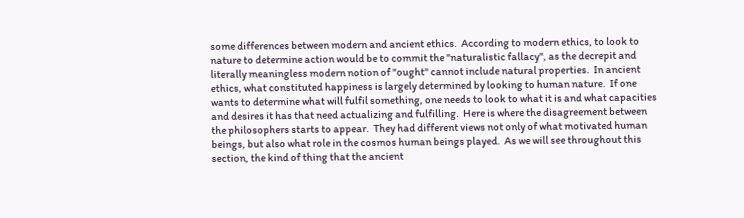some differences between modern and ancient ethics.  According to modern ethics, to look to nature to determine action would be to commit the "naturalistic fallacy", as the decrepit and literally meaningless modern notion of "ought" cannot include natural properties.  In ancient ethics, what constituted happiness is largely determined by looking to human nature.  If one wants to determine what will fulfil something, one needs to look to what it is and what capacities and desires it has that need actualizing and fulfilling.  Here is where the disagreement between the philosophers starts to appear.  They had different views not only of what motivated human beings, but also what role in the cosmos human beings played.  As we will see throughout this section, the kind of thing that the ancient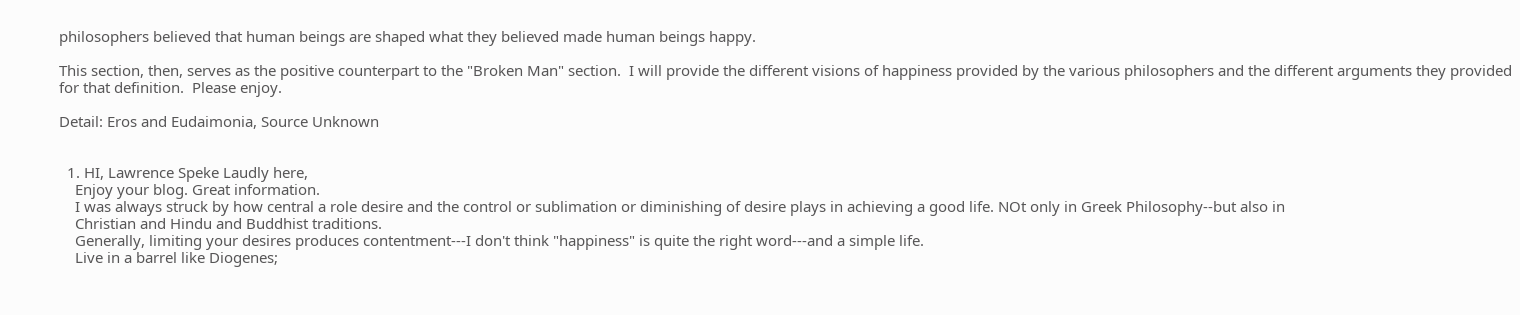philosophers believed that human beings are shaped what they believed made human beings happy.

This section, then, serves as the positive counterpart to the "Broken Man" section.  I will provide the different visions of happiness provided by the various philosophers and the different arguments they provided for that definition.  Please enjoy.

Detail: Eros and Eudaimonia, Source Unknown


  1. HI, Lawrence Speke Laudly here,
    Enjoy your blog. Great information.
    I was always struck by how central a role desire and the control or sublimation or diminishing of desire plays in achieving a good life. NOt only in Greek Philosophy--but also in
    Christian and Hindu and Buddhist traditions.
    Generally, limiting your desires produces contentment---I don't think "happiness" is quite the right word---and a simple life.
    Live in a barrel like Diogenes;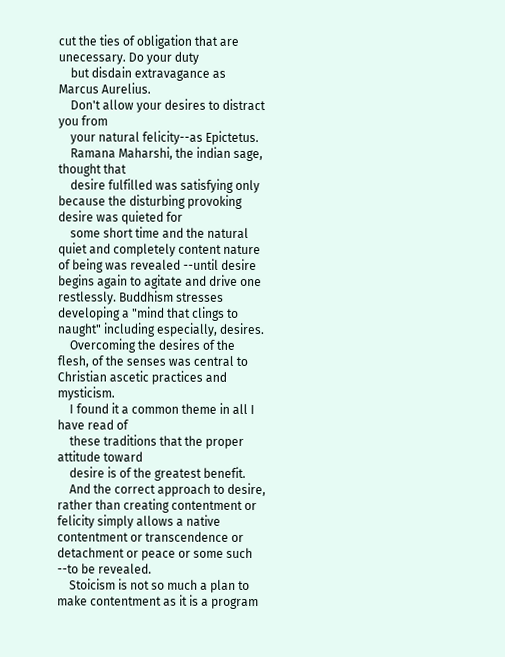cut the ties of obligation that are unecessary. Do your duty
    but disdain extravagance as Marcus Aurelius.
    Don't allow your desires to distract you from
    your natural felicity--as Epictetus.
    Ramana Maharshi, the indian sage, thought that
    desire fulfilled was satisfying only because the disturbing provoking desire was quieted for
    some short time and the natural quiet and completely content nature of being was revealed --until desire begins again to agitate and drive one restlessly. Buddhism stresses developing a "mind that clings to naught" including especially, desires.
    Overcoming the desires of the flesh, of the senses was central to Christian ascetic practices and mysticism.
    I found it a common theme in all I have read of
    these traditions that the proper attitude toward
    desire is of the greatest benefit.
    And the correct approach to desire, rather than creating contentment or felicity simply allows a native contentment or transcendence or detachment or peace or some such --to be revealed.
    Stoicism is not so much a plan to make contentment as it is a program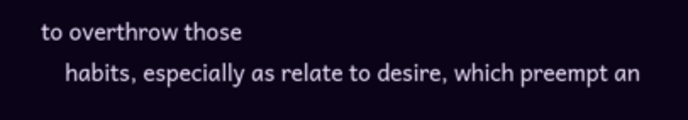to overthrow those
    habits, especially as relate to desire, which preempt an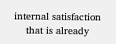internal satisfaction
    that is already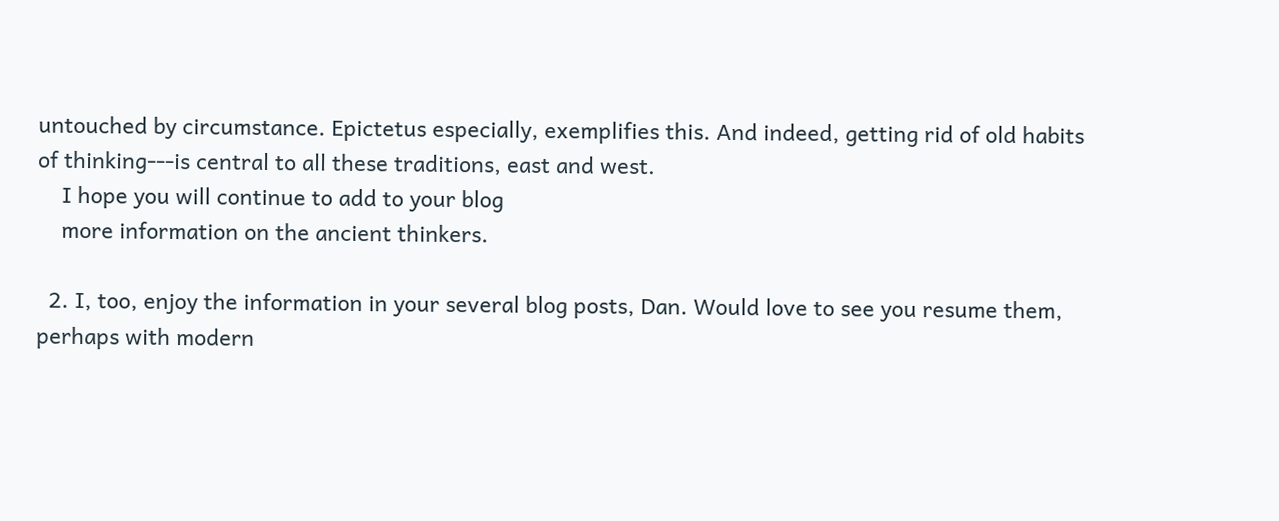untouched by circumstance. Epictetus especially, exemplifies this. And indeed, getting rid of old habits of thinking---is central to all these traditions, east and west.
    I hope you will continue to add to your blog
    more information on the ancient thinkers.

  2. I, too, enjoy the information in your several blog posts, Dan. Would love to see you resume them, perhaps with modern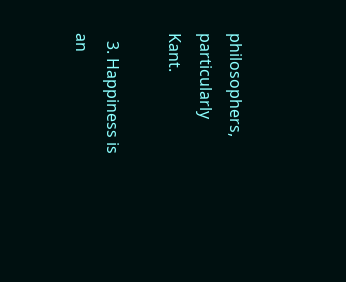philosophers, particularly Kant.

  3. Happiness is an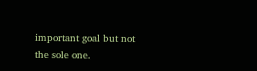important goal but not the sole one.